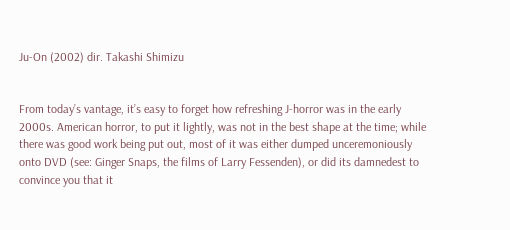Ju-On (2002) dir. Takashi Shimizu


From today’s vantage, it’s easy to forget how refreshing J-horror was in the early 2000s. American horror, to put it lightly, was not in the best shape at the time; while there was good work being put out, most of it was either dumped unceremoniously onto DVD (see: Ginger Snaps, the films of Larry Fessenden), or did its damnedest to convince you that it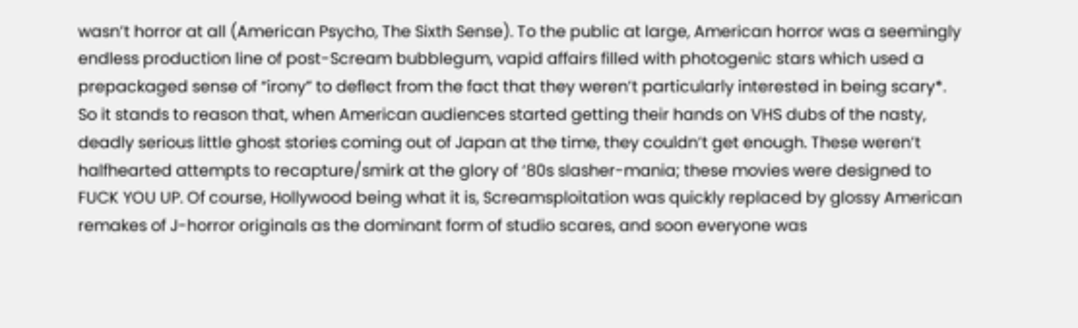wasn’t horror at all (American Psycho, The Sixth Sense). To the public at large, American horror was a seemingly endless production line of post-Scream bubblegum, vapid affairs filled with photogenic stars which used a prepackaged sense of “irony” to deflect from the fact that they weren’t particularly interested in being scary*. So it stands to reason that, when American audiences started getting their hands on VHS dubs of the nasty, deadly serious little ghost stories coming out of Japan at the time, they couldn’t get enough. These weren’t halfhearted attempts to recapture/smirk at the glory of ‘80s slasher-mania; these movies were designed to FUCK YOU UP. Of course, Hollywood being what it is, Screamsploitation was quickly replaced by glossy American remakes of J-horror originals as the dominant form of studio scares, and soon everyone was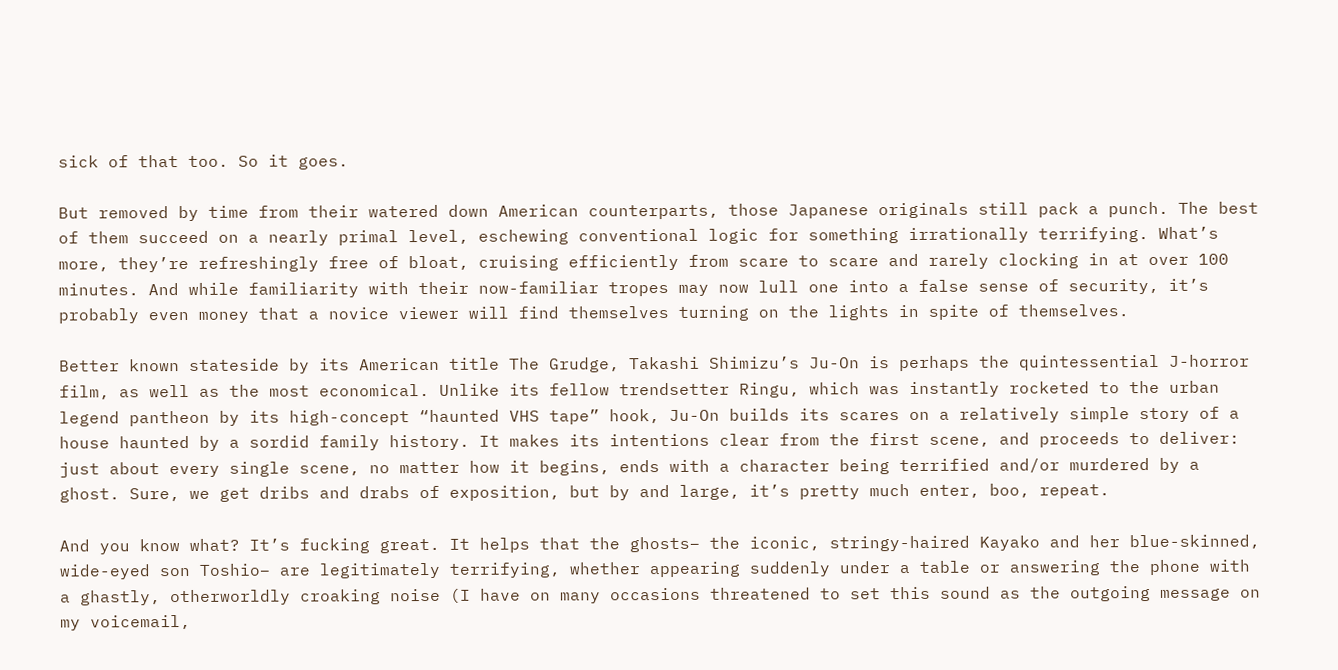sick of that too. So it goes.

But removed by time from their watered down American counterparts, those Japanese originals still pack a punch. The best of them succeed on a nearly primal level, eschewing conventional logic for something irrationally terrifying. What’s more, they’re refreshingly free of bloat, cruising efficiently from scare to scare and rarely clocking in at over 100 minutes. And while familiarity with their now-familiar tropes may now lull one into a false sense of security, it’s probably even money that a novice viewer will find themselves turning on the lights in spite of themselves.

Better known stateside by its American title The Grudge, Takashi Shimizu’s Ju-On is perhaps the quintessential J-horror film, as well as the most economical. Unlike its fellow trendsetter Ringu, which was instantly rocketed to the urban legend pantheon by its high-concept “haunted VHS tape” hook, Ju-On builds its scares on a relatively simple story of a house haunted by a sordid family history. It makes its intentions clear from the first scene, and proceeds to deliver: just about every single scene, no matter how it begins, ends with a character being terrified and/or murdered by a ghost. Sure, we get dribs and drabs of exposition, but by and large, it’s pretty much enter, boo, repeat.

And you know what? It’s fucking great. It helps that the ghosts– the iconic, stringy-haired Kayako and her blue-skinned, wide-eyed son Toshio– are legitimately terrifying, whether appearing suddenly under a table or answering the phone with a ghastly, otherworldly croaking noise (I have on many occasions threatened to set this sound as the outgoing message on my voicemail,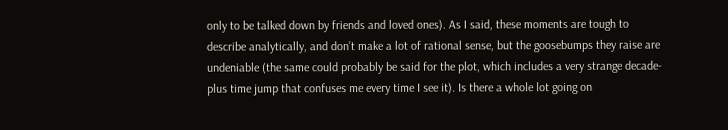only to be talked down by friends and loved ones). As I said, these moments are tough to describe analytically, and don’t make a lot of rational sense, but the goosebumps they raise are undeniable (the same could probably be said for the plot, which includes a very strange decade-plus time jump that confuses me every time I see it). Is there a whole lot going on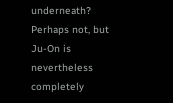underneath? Perhaps not, but Ju-On is nevertheless completely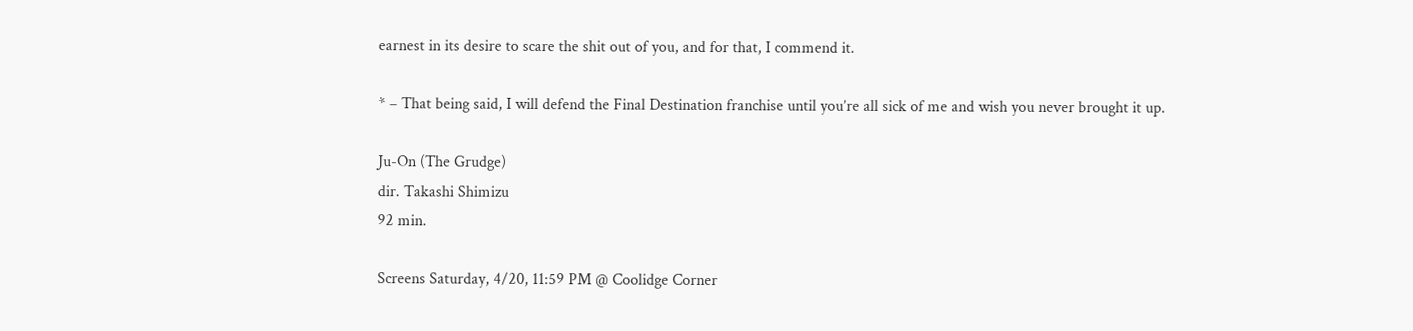earnest in its desire to scare the shit out of you, and for that, I commend it.

* – That being said, I will defend the Final Destination franchise until you’re all sick of me and wish you never brought it up.

Ju-On (The Grudge)
dir. Takashi Shimizu
92 min.

Screens Saturday, 4/20, 11:59 PM @ Coolidge Corner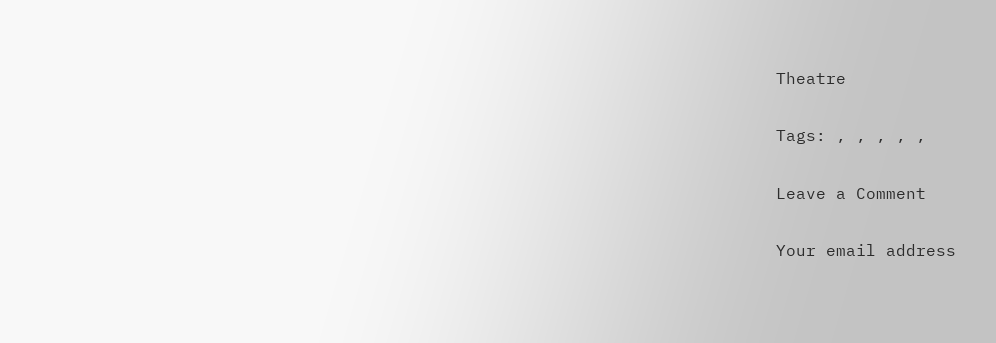Theatre

Tags: , , , , ,

Leave a Comment

Your email address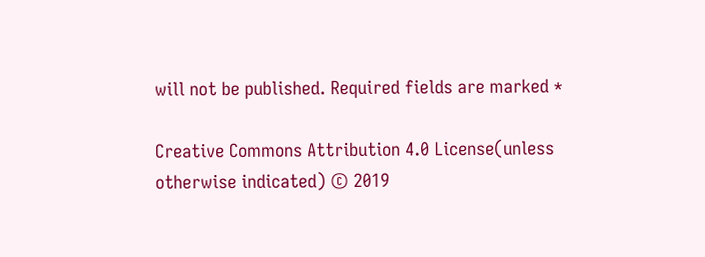will not be published. Required fields are marked *

Creative Commons Attribution 4.0 License(unless otherwise indicated) © 2019